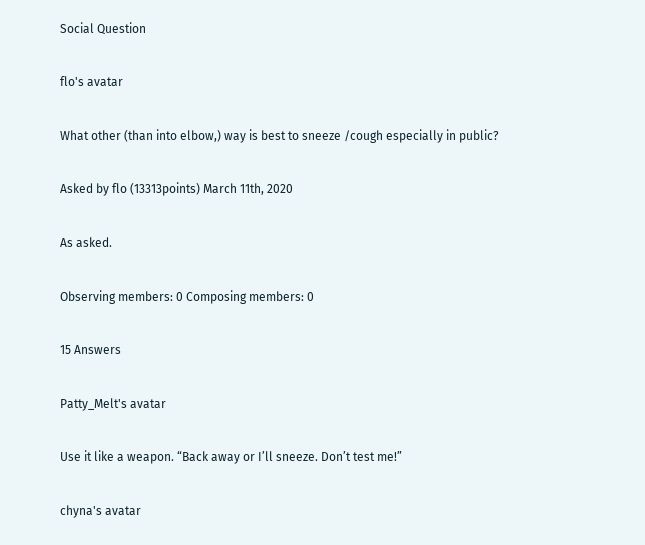Social Question

flo's avatar

What other (than into elbow,) way is best to sneeze /cough especially in public?

Asked by flo (13313points) March 11th, 2020

As asked.

Observing members: 0 Composing members: 0

15 Answers

Patty_Melt's avatar

Use it like a weapon. “Back away or I’ll sneeze. Don’t test me!”

chyna's avatar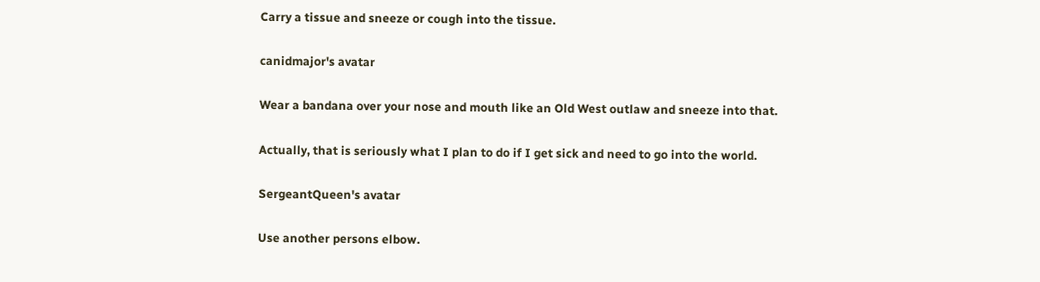Carry a tissue and sneeze or cough into the tissue.

canidmajor's avatar

Wear a bandana over your nose and mouth like an Old West outlaw and sneeze into that.

Actually, that is seriously what I plan to do if I get sick and need to go into the world.

SergeantQueen's avatar

Use another persons elbow.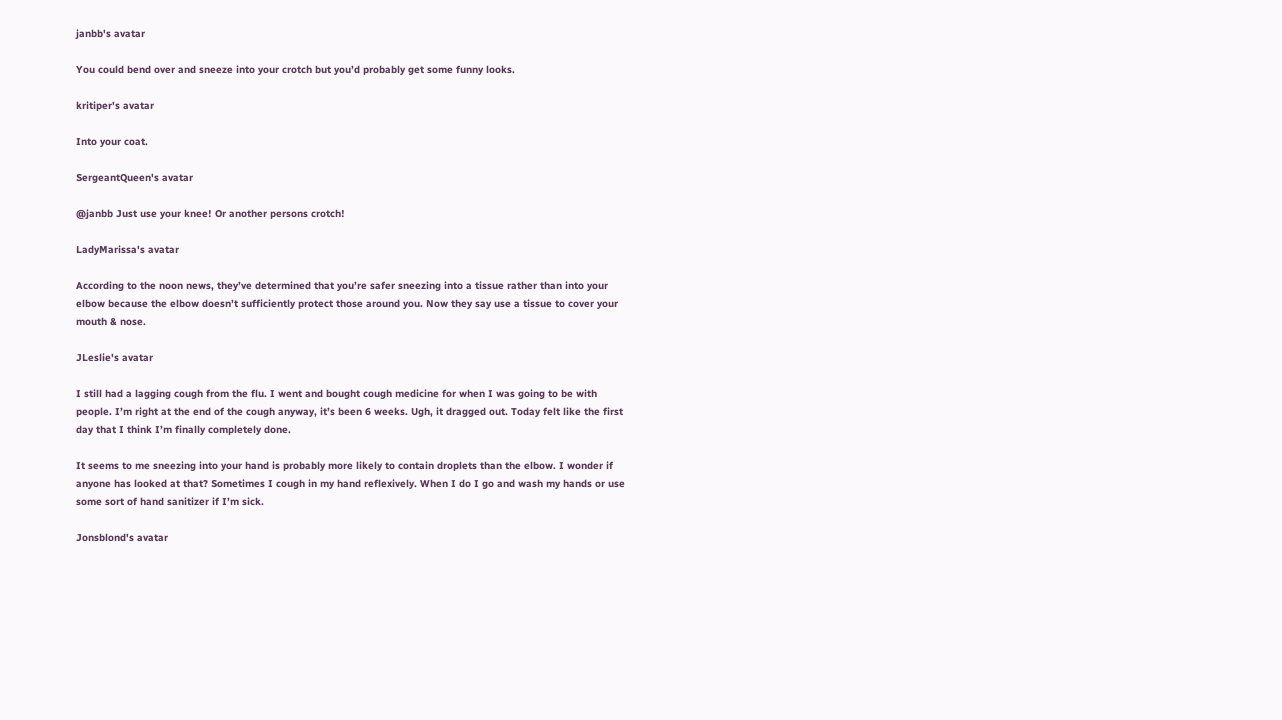janbb's avatar

You could bend over and sneeze into your crotch but you’d probably get some funny looks.

kritiper's avatar

Into your coat.

SergeantQueen's avatar

@janbb Just use your knee! Or another persons crotch!

LadyMarissa's avatar

According to the noon news, they’ve determined that you’re safer sneezing into a tissue rather than into your elbow because the elbow doesn’t sufficiently protect those around you. Now they say use a tissue to cover your mouth & nose.

JLeslie's avatar

I still had a lagging cough from the flu. I went and bought cough medicine for when I was going to be with people. I’m right at the end of the cough anyway, it’s been 6 weeks. Ugh, it dragged out. Today felt like the first day that I think I’m finally completely done.

It seems to me sneezing into your hand is probably more likely to contain droplets than the elbow. I wonder if anyone has looked at that? Sometimes I cough in my hand reflexively. When I do I go and wash my hands or use some sort of hand sanitizer if I’m sick.

Jonsblond's avatar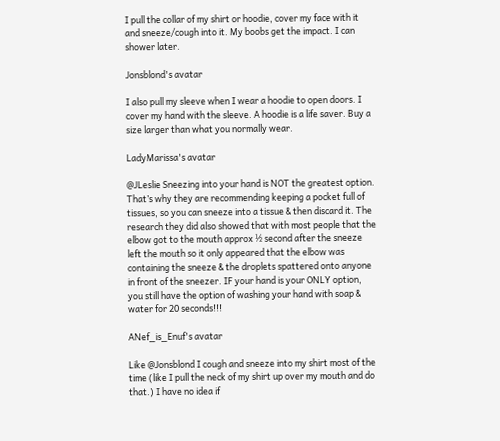I pull the collar of my shirt or hoodie, cover my face with it and sneeze/cough into it. My boobs get the impact. I can shower later.

Jonsblond's avatar

I also pull my sleeve when I wear a hoodie to open doors. I cover my hand with the sleeve. A hoodie is a life saver. Buy a size larger than what you normally wear.

LadyMarissa's avatar

@JLeslie Sneezing into your hand is NOT the greatest option. That’s why they are recommending keeping a pocket full of tissues, so you can sneeze into a tissue & then discard it. The research they did also showed that with most people that the elbow got to the mouth approx ½ second after the sneeze left the mouth so it only appeared that the elbow was containing the sneeze & the droplets spattered onto anyone in front of the sneezer. IF your hand is your ONLY option, you still have the option of washing your hand with soap & water for 20 seconds!!!

ANef_is_Enuf's avatar

Like @Jonsblond I cough and sneeze into my shirt most of the time (like I pull the neck of my shirt up over my mouth and do that.) I have no idea if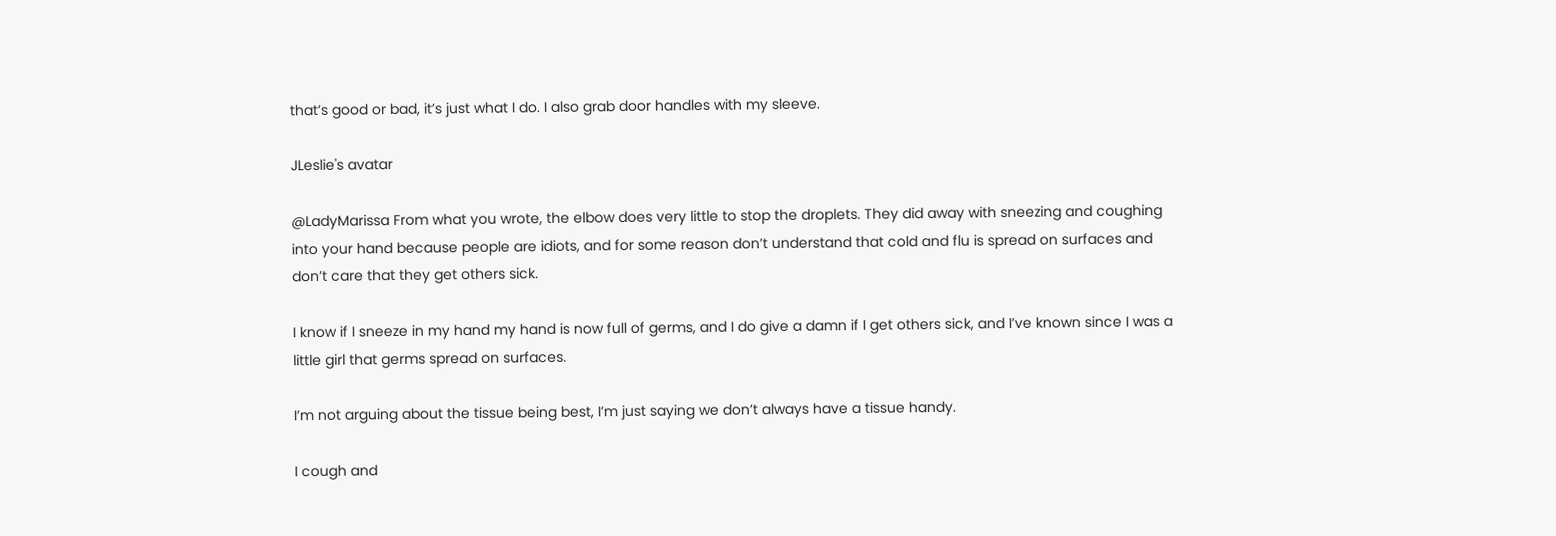that’s good or bad, it’s just what I do. I also grab door handles with my sleeve.

JLeslie's avatar

@LadyMarissa From what you wrote, the elbow does very little to stop the droplets. They did away with sneezing and coughing into your hand because people are idiots, and for some reason don’t understand that cold and flu is spread on surfaces and don’t care that they get others sick.

I know if I sneeze in my hand my hand is now full of germs, and I do give a damn if I get others sick, and I’ve known since I was a little girl that germs spread on surfaces.

I’m not arguing about the tissue being best, I’m just saying we don’t always have a tissue handy.

I cough and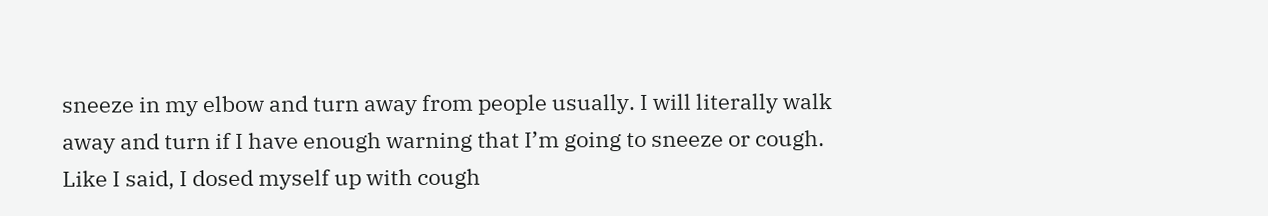sneeze in my elbow and turn away from people usually. I will literally walk away and turn if I have enough warning that I’m going to sneeze or cough. Like I said, I dosed myself up with cough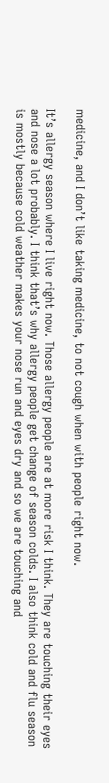medicine, and I don’t like taking medicine, to not cough when with people right now.

It’s allergy season where I live right now. Those allergy people are at more risk I think. They are touching their eyes and nose a lot probably. I think that’s why allergy people get change of season colds. I also think cold and flu season is mostly because cold weather makes your nose run and eyes dry and so we are touching and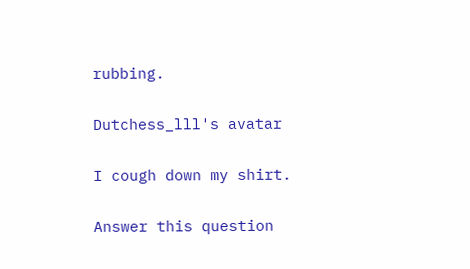rubbing.

Dutchess_lll's avatar

I cough down my shirt.

Answer this question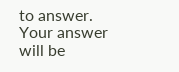to answer.
Your answer will be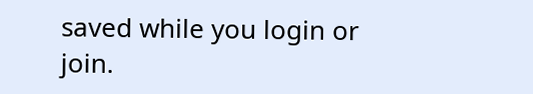saved while you login or join.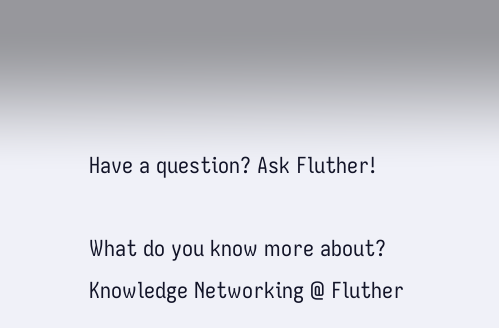Have a question? Ask Fluther!

What do you know more about?
Knowledge Networking @ Fluther